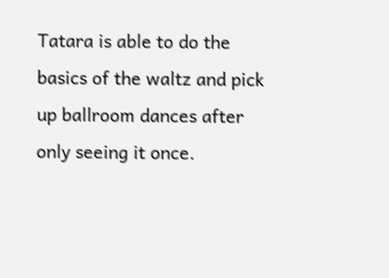Tatara is able to do the basics of the waltz and pick up ballroom dances after only seeing it once.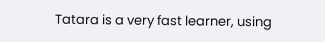Tatara is a very fast learner, using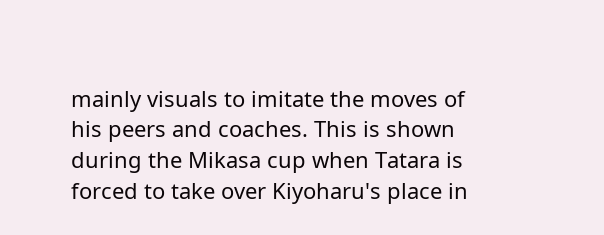mainly visuals to imitate the moves of his peers and coaches. This is shown during the Mikasa cup when Tatara is forced to take over Kiyoharu's place in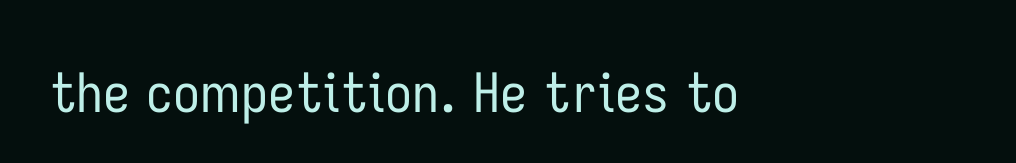the competition. He tries to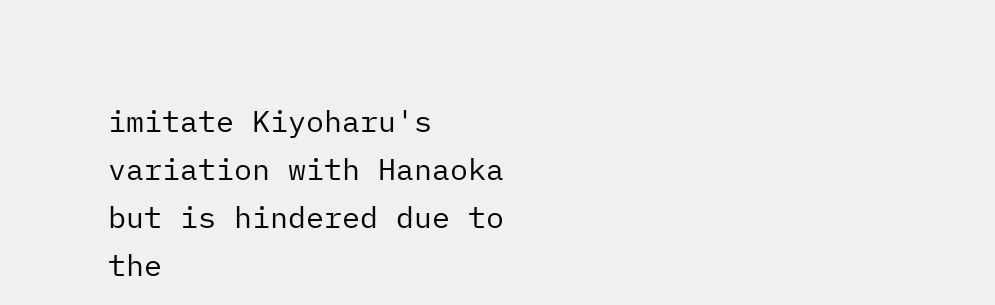imitate Kiyoharu's variation with Hanaoka but is hindered due to the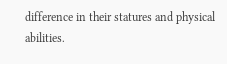difference in their statures and physical abilities.